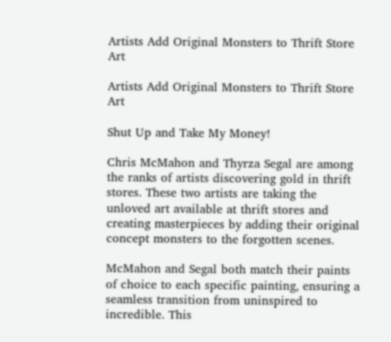Artists Add Original Monsters to Thrift Store Art

Artists Add Original Monsters to Thrift Store Art

Shut Up and Take My Money!

Chris McMahon and Thyrza Segal are among the ranks of artists discovering gold in thrift stores. These two artists are taking the unloved art available at thrift stores and creating masterpieces by adding their original concept monsters to the forgotten scenes.

McMahon and Segal both match their paints of choice to each specific painting, ensuring a seamless transition from uninspired to incredible. This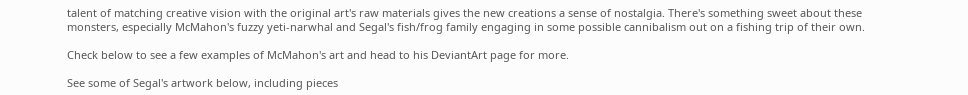talent of matching creative vision with the original art's raw materials gives the new creations a sense of nostalgia. There's something sweet about these monsters, especially McMahon's fuzzy yeti-narwhal and Segal's fish/frog family engaging in some possible cannibalism out on a fishing trip of their own.

Check below to see a few examples of McMahon's art and head to his DeviantArt page for more.

See some of Segal's artwork below, including pieces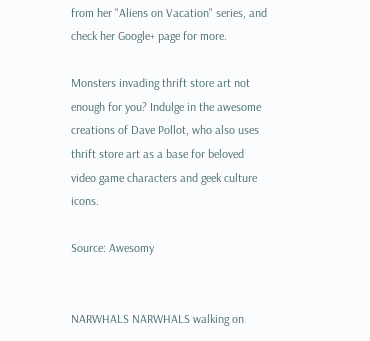from her "Aliens on Vacation" series, and check her Google+ page for more.

Monsters invading thrift store art not enough for you? Indulge in the awesome creations of Dave Pollot, who also uses thrift store art as a base for beloved video game characters and geek culture icons.

Source: Awesomy


NARWHALS NARWHALS walking on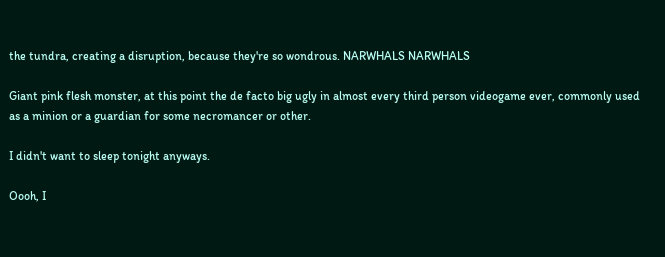the tundra, creating a disruption, because they're so wondrous. NARWHALS NARWHALS

Giant pink flesh monster, at this point the de facto big ugly in almost every third person videogame ever, commonly used as a minion or a guardian for some necromancer or other.

I didn't want to sleep tonight anyways.

Oooh, I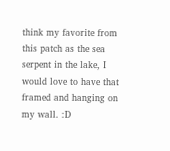think my favorite from this patch as the sea serpent in the lake, I would love to have that framed and hanging on my wall. :D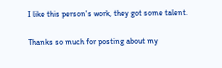I like this person's work, they got some talent.

Thanks so much for posting about my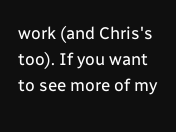work (and Chris's too). If you want to see more of my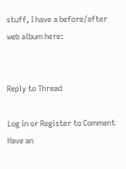stuff, I have a before/after web album here:


Reply to Thread

Log in or Register to Comment
Have an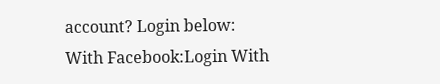account? Login below:
With Facebook:Login With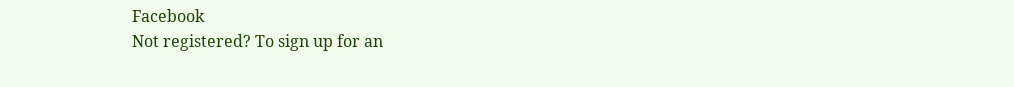Facebook
Not registered? To sign up for an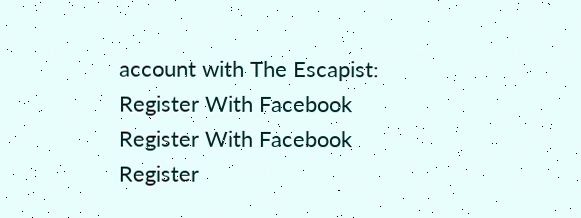account with The Escapist:
Register With Facebook
Register With Facebook
Register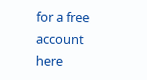for a free account here